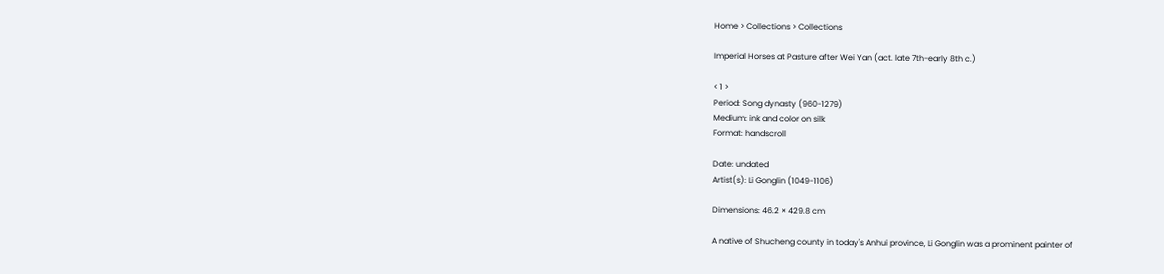Home > Collections > Collections

Imperial Horses at Pasture after Wei Yan (act. late 7th-early 8th c.)

< 1 >
Period: Song dynasty (960-1279)
Medium: ink and color on silk
Format: handscroll

Date: undated
Artist(s): Li Gonglin (1049-1106)

Dimensions: 46.2 × 429.8 cm

A native of Shucheng county in today's Anhui province, Li Gonglin was a prominent painter of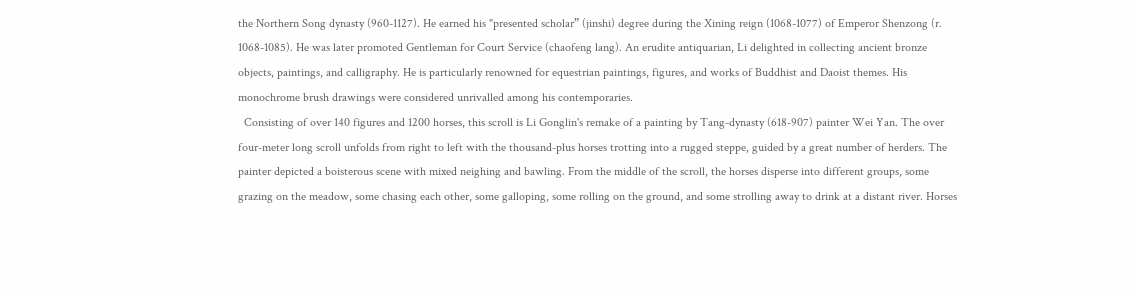the Northern Song dynasty (960-1127). He earned his "presented scholar” (jinshi) degree during the Xining reign (1068-1077) of Emperor Shenzong (r. 1068-1085). He was later promoted Gentleman for Court Service (chaofeng lang). An erudite antiquarian, Li delighted in collecting ancient bronze objects, paintings, and calligraphy. He is particularly renowned for equestrian paintings, figures, and works of Buddhist and Daoist themes. His monochrome brush drawings were considered unrivalled among his contemporaries.
  Consisting of over 140 figures and 1200 horses, this scroll is Li Gonglin's remake of a painting by Tang-dynasty (618-907) painter Wei Yan. The over four-meter long scroll unfolds from right to left with the thousand-plus horses trotting into a rugged steppe, guided by a great number of herders. The painter depicted a boisterous scene with mixed neighing and bawling. From the middle of the scroll, the horses disperse into different groups, some grazing on the meadow, some chasing each other, some galloping, some rolling on the ground, and some strolling away to drink at a distant river. Horses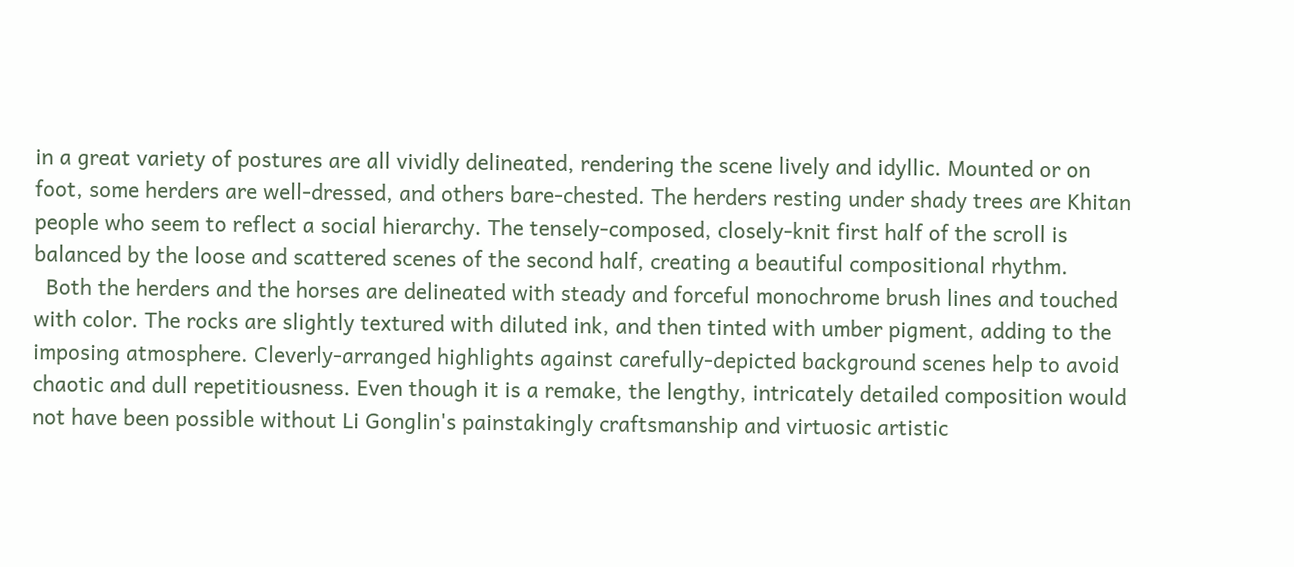in a great variety of postures are all vividly delineated, rendering the scene lively and idyllic. Mounted or on foot, some herders are well-dressed, and others bare-chested. The herders resting under shady trees are Khitan people who seem to reflect a social hierarchy. The tensely-composed, closely-knit first half of the scroll is balanced by the loose and scattered scenes of the second half, creating a beautiful compositional rhythm.
  Both the herders and the horses are delineated with steady and forceful monochrome brush lines and touched with color. The rocks are slightly textured with diluted ink, and then tinted with umber pigment, adding to the imposing atmosphere. Cleverly-arranged highlights against carefully-depicted background scenes help to avoid chaotic and dull repetitiousness. Even though it is a remake, the lengthy, intricately detailed composition would not have been possible without Li Gonglin's painstakingly craftsmanship and virtuosic artistic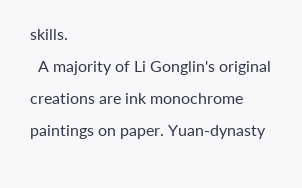skills.
  A majority of Li Gonglin's original creations are ink monochrome paintings on paper. Yuan-dynasty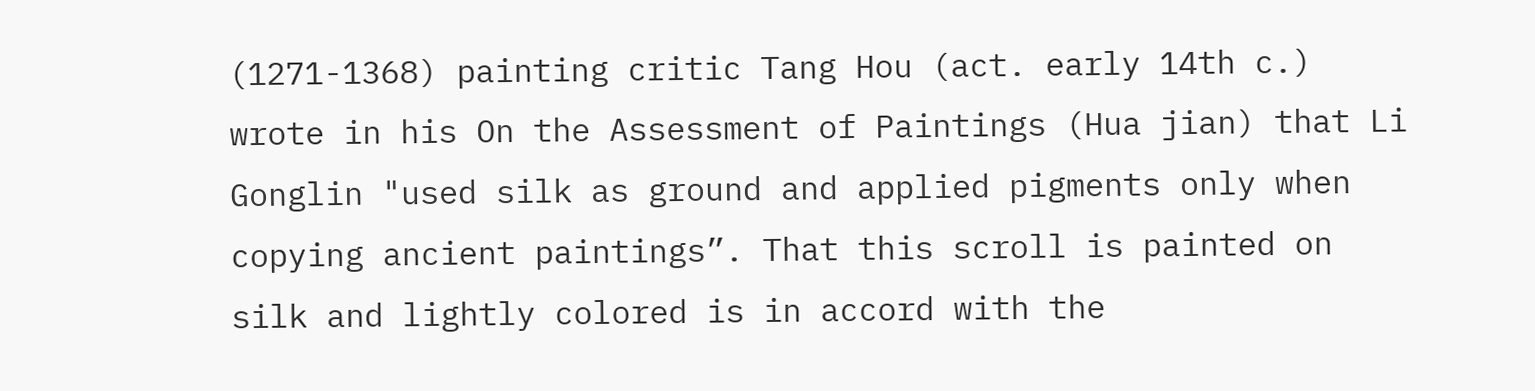(1271-1368) painting critic Tang Hou (act. early 14th c.) wrote in his On the Assessment of Paintings (Hua jian) that Li Gonglin "used silk as ground and applied pigments only when copying ancient paintings”. That this scroll is painted on silk and lightly colored is in accord with the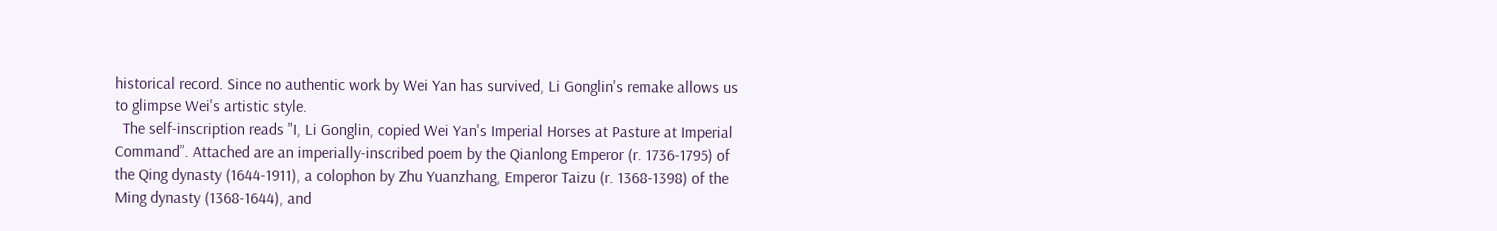historical record. Since no authentic work by Wei Yan has survived, Li Gonglin's remake allows us to glimpse Wei's artistic style.
  The self-inscription reads "I, Li Gonglin, copied Wei Yan's Imperial Horses at Pasture at Imperial Command”. Attached are an imperially-inscribed poem by the Qianlong Emperor (r. 1736-1795) of the Qing dynasty (1644-1911), a colophon by Zhu Yuanzhang, Emperor Taizu (r. 1368-1398) of the Ming dynasty (1368-1644), and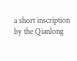a short inscription by the Qianlong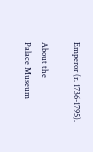Emperor (r. 1736-1795).

About the
Palace Museum